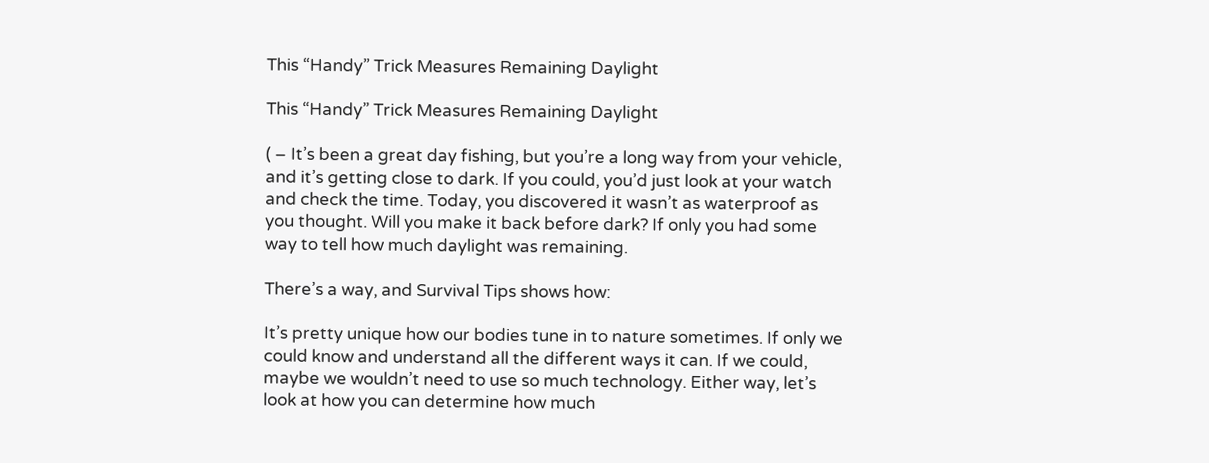This “Handy” Trick Measures Remaining Daylight

This “Handy” Trick Measures Remaining Daylight

( – It’s been a great day fishing, but you’re a long way from your vehicle, and it’s getting close to dark. If you could, you’d just look at your watch and check the time. Today, you discovered it wasn’t as waterproof as you thought. Will you make it back before dark? If only you had some way to tell how much daylight was remaining.

There’s a way, and Survival Tips shows how:

It’s pretty unique how our bodies tune in to nature sometimes. If only we could know and understand all the different ways it can. If we could, maybe we wouldn’t need to use so much technology. Either way, let’s look at how you can determine how much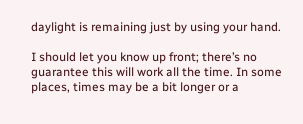daylight is remaining just by using your hand.

I should let you know up front; there’s no guarantee this will work all the time. In some places, times may be a bit longer or a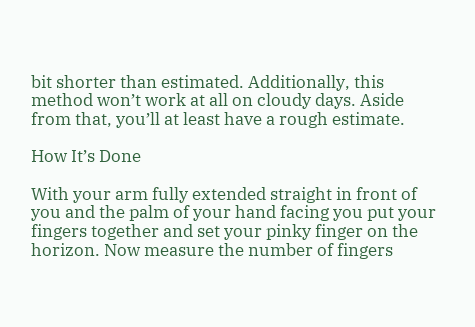bit shorter than estimated. Additionally, this method won’t work at all on cloudy days. Aside from that, you’ll at least have a rough estimate.

How It’s Done

With your arm fully extended straight in front of you and the palm of your hand facing you put your fingers together and set your pinky finger on the horizon. Now measure the number of fingers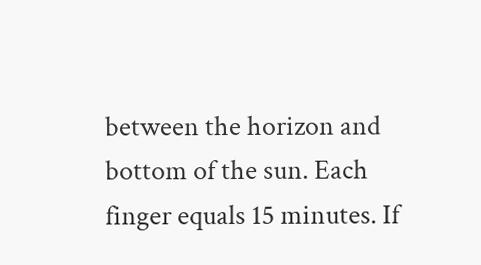between the horizon and bottom of the sun. Each finger equals 15 minutes. If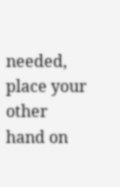needed, place your other hand on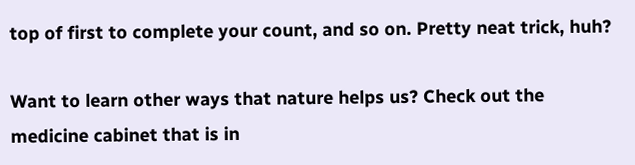top of first to complete your count, and so on. Pretty neat trick, huh?

Want to learn other ways that nature helps us? Check out the medicine cabinet that is in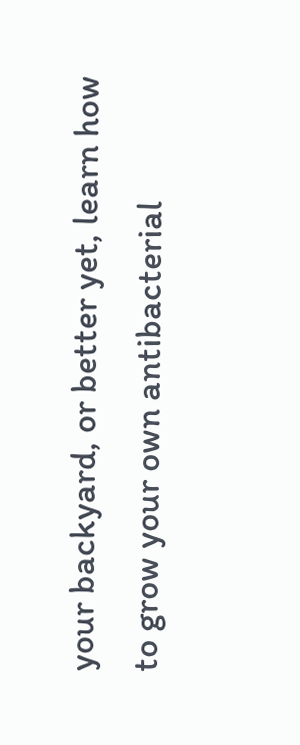your backyard, or better yet, learn how to grow your own antibacterial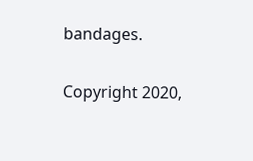bandages.

Copyright 2020,